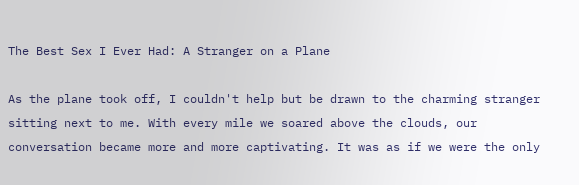The Best Sex I Ever Had: A Stranger on a Plane

As the plane took off, I couldn't help but be drawn to the charming stranger sitting next to me. With every mile we soared above the clouds, our conversation became more and more captivating. It was as if we were the only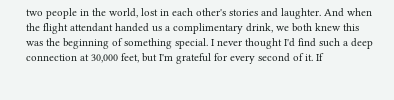two people in the world, lost in each other's stories and laughter. And when the flight attendant handed us a complimentary drink, we both knew this was the beginning of something special. I never thought I'd find such a deep connection at 30,000 feet, but I'm grateful for every second of it. If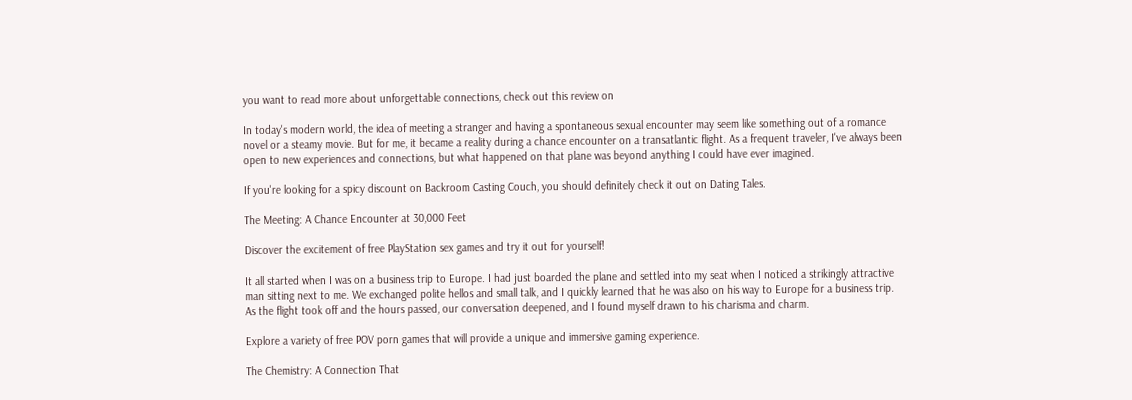you want to read more about unforgettable connections, check out this review on

In today's modern world, the idea of meeting a stranger and having a spontaneous sexual encounter may seem like something out of a romance novel or a steamy movie. But for me, it became a reality during a chance encounter on a transatlantic flight. As a frequent traveler, I've always been open to new experiences and connections, but what happened on that plane was beyond anything I could have ever imagined.

If you're looking for a spicy discount on Backroom Casting Couch, you should definitely check it out on Dating Tales.

The Meeting: A Chance Encounter at 30,000 Feet

Discover the excitement of free PlayStation sex games and try it out for yourself!

It all started when I was on a business trip to Europe. I had just boarded the plane and settled into my seat when I noticed a strikingly attractive man sitting next to me. We exchanged polite hellos and small talk, and I quickly learned that he was also on his way to Europe for a business trip. As the flight took off and the hours passed, our conversation deepened, and I found myself drawn to his charisma and charm.

Explore a variety of free POV porn games that will provide a unique and immersive gaming experience.

The Chemistry: A Connection That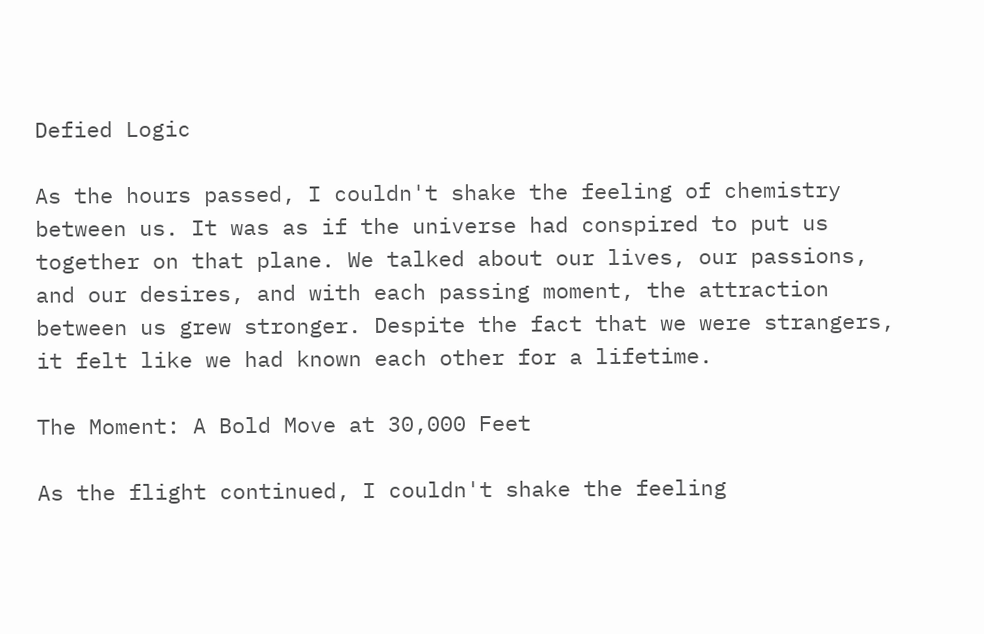Defied Logic

As the hours passed, I couldn't shake the feeling of chemistry between us. It was as if the universe had conspired to put us together on that plane. We talked about our lives, our passions, and our desires, and with each passing moment, the attraction between us grew stronger. Despite the fact that we were strangers, it felt like we had known each other for a lifetime.

The Moment: A Bold Move at 30,000 Feet

As the flight continued, I couldn't shake the feeling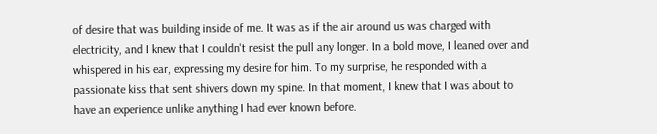of desire that was building inside of me. It was as if the air around us was charged with electricity, and I knew that I couldn't resist the pull any longer. In a bold move, I leaned over and whispered in his ear, expressing my desire for him. To my surprise, he responded with a passionate kiss that sent shivers down my spine. In that moment, I knew that I was about to have an experience unlike anything I had ever known before.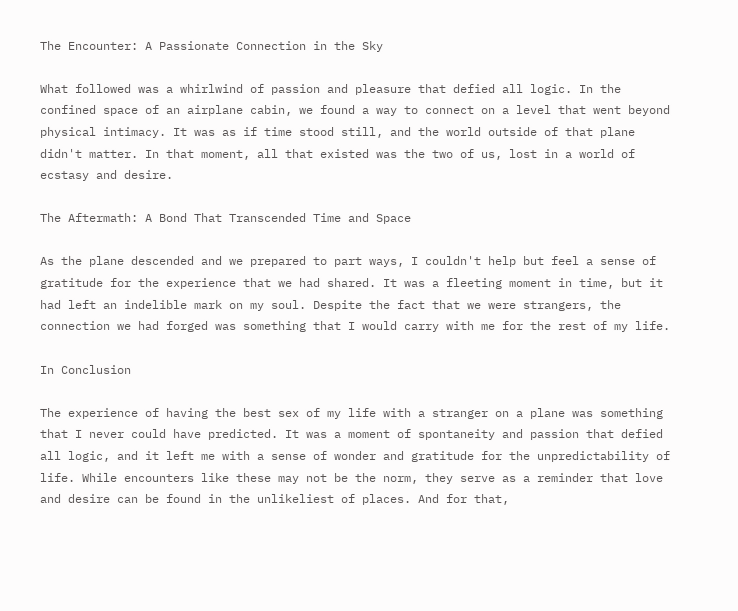The Encounter: A Passionate Connection in the Sky

What followed was a whirlwind of passion and pleasure that defied all logic. In the confined space of an airplane cabin, we found a way to connect on a level that went beyond physical intimacy. It was as if time stood still, and the world outside of that plane didn't matter. In that moment, all that existed was the two of us, lost in a world of ecstasy and desire.

The Aftermath: A Bond That Transcended Time and Space

As the plane descended and we prepared to part ways, I couldn't help but feel a sense of gratitude for the experience that we had shared. It was a fleeting moment in time, but it had left an indelible mark on my soul. Despite the fact that we were strangers, the connection we had forged was something that I would carry with me for the rest of my life.

In Conclusion

The experience of having the best sex of my life with a stranger on a plane was something that I never could have predicted. It was a moment of spontaneity and passion that defied all logic, and it left me with a sense of wonder and gratitude for the unpredictability of life. While encounters like these may not be the norm, they serve as a reminder that love and desire can be found in the unlikeliest of places. And for that,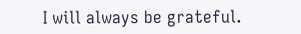I will always be grateful.